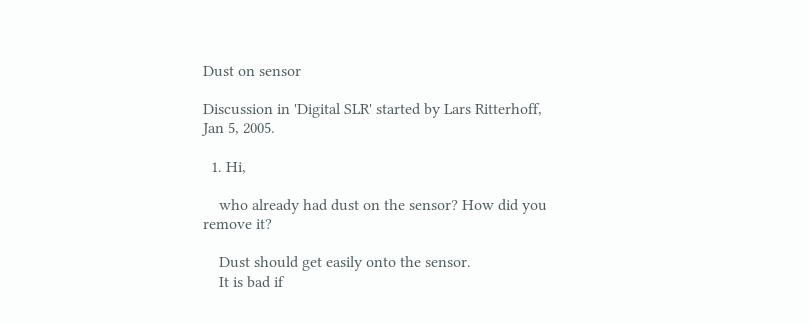Dust on sensor

Discussion in 'Digital SLR' started by Lars Ritterhoff, Jan 5, 2005.

  1. Hi,

    who already had dust on the sensor? How did you remove it?

    Dust should get easily onto the sensor.
    It is bad if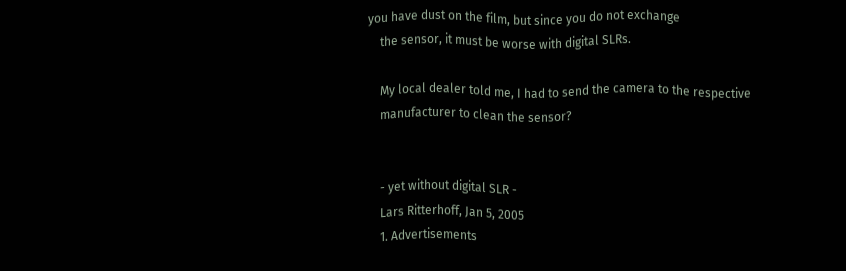you have dust on the film, but since you do not exchange
    the sensor, it must be worse with digital SLRs.

    My local dealer told me, I had to send the camera to the respective
    manufacturer to clean the sensor?


    - yet without digital SLR -
    Lars Ritterhoff, Jan 5, 2005
    1. Advertisements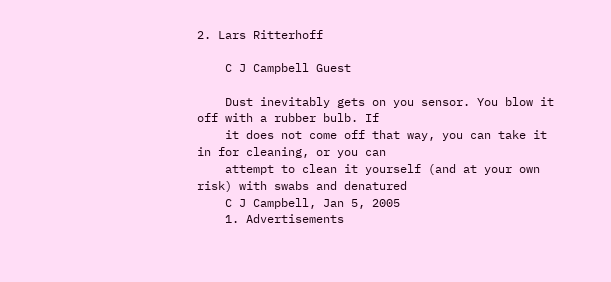2. Lars Ritterhoff

    C J Campbell Guest

    Dust inevitably gets on you sensor. You blow it off with a rubber bulb. If
    it does not come off that way, you can take it in for cleaning, or you can
    attempt to clean it yourself (and at your own risk) with swabs and denatured
    C J Campbell, Jan 5, 2005
    1. Advertisements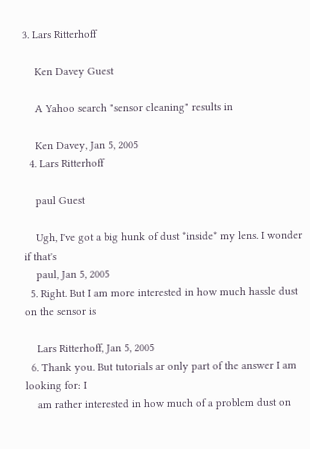3. Lars Ritterhoff

    Ken Davey Guest

    A Yahoo search "sensor cleaning" results in

    Ken Davey, Jan 5, 2005
  4. Lars Ritterhoff

    paul Guest

    Ugh, I've got a big hunk of dust *inside* my lens. I wonder if that's
    paul, Jan 5, 2005
  5. Right. But I am more interested in how much hassle dust on the sensor is

    Lars Ritterhoff, Jan 5, 2005
  6. Thank you. But tutorials ar only part of the answer I am looking for: I
    am rather interested in how much of a problem dust on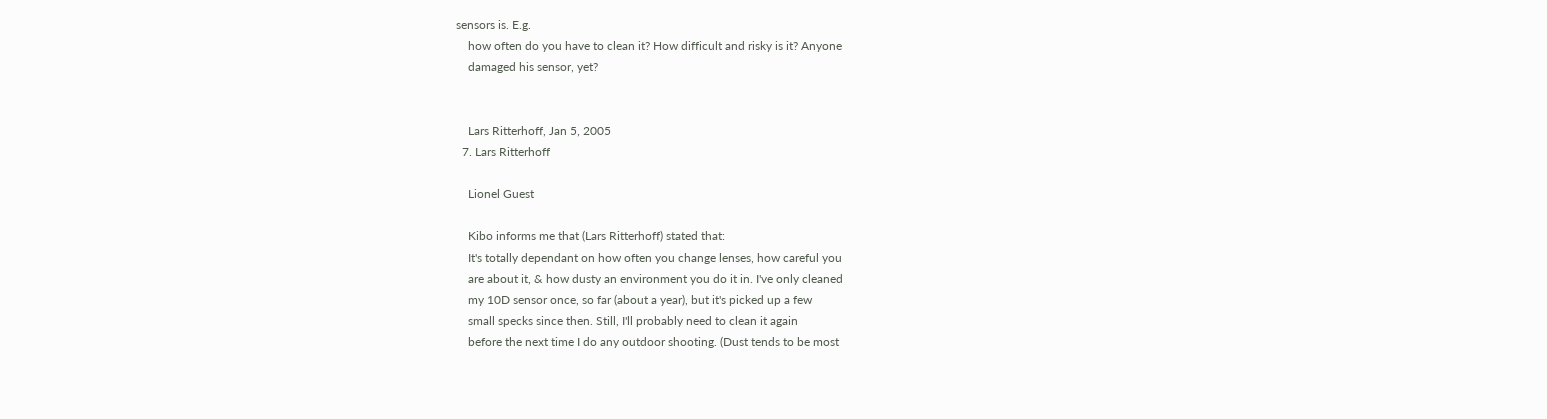sensors is. E.g.
    how often do you have to clean it? How difficult and risky is it? Anyone
    damaged his sensor, yet?


    Lars Ritterhoff, Jan 5, 2005
  7. Lars Ritterhoff

    Lionel Guest

    Kibo informs me that (Lars Ritterhoff) stated that:
    It's totally dependant on how often you change lenses, how careful you
    are about it, & how dusty an environment you do it in. I've only cleaned
    my 10D sensor once, so far (about a year), but it's picked up a few
    small specks since then. Still, I'll probably need to clean it again
    before the next time I do any outdoor shooting. (Dust tends to be most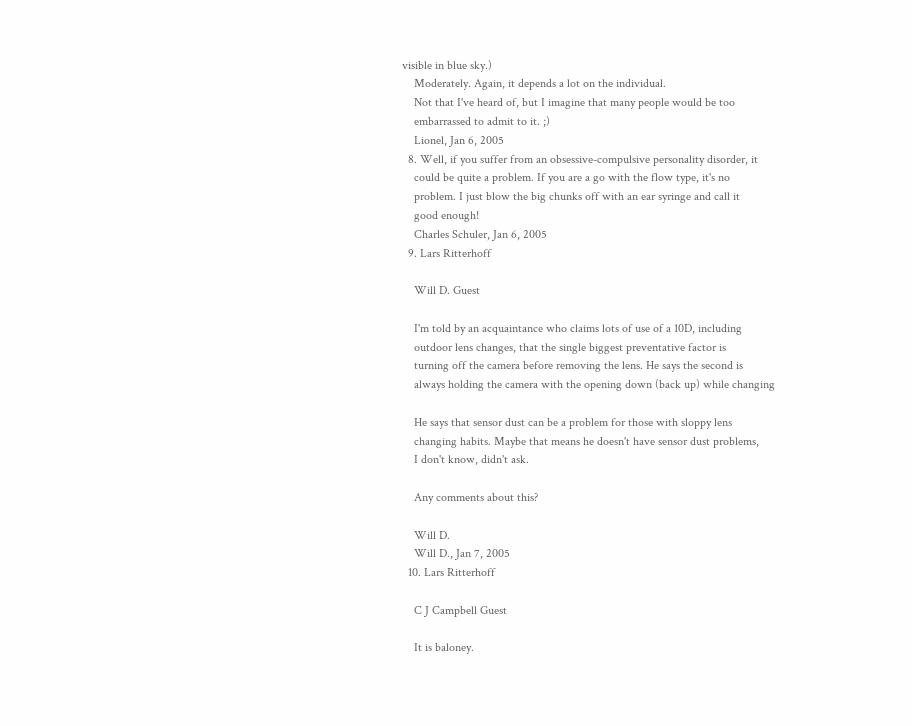visible in blue sky.)
    Moderately. Again, it depends a lot on the individual.
    Not that I've heard of, but I imagine that many people would be too
    embarrassed to admit to it. ;)
    Lionel, Jan 6, 2005
  8. Well, if you suffer from an obsessive-compulsive personality disorder, it
    could be quite a problem. If you are a go with the flow type, it's no
    problem. I just blow the big chunks off with an ear syringe and call it
    good enough!
    Charles Schuler, Jan 6, 2005
  9. Lars Ritterhoff

    Will D. Guest

    I'm told by an acquaintance who claims lots of use of a 10D, including
    outdoor lens changes, that the single biggest preventative factor is
    turning off the camera before removing the lens. He says the second is
    always holding the camera with the opening down (back up) while changing

    He says that sensor dust can be a problem for those with sloppy lens
    changing habits. Maybe that means he doesn't have sensor dust problems,
    I don't know, didn't ask.

    Any comments about this?

    Will D.
    Will D., Jan 7, 2005
  10. Lars Ritterhoff

    C J Campbell Guest

    It is baloney.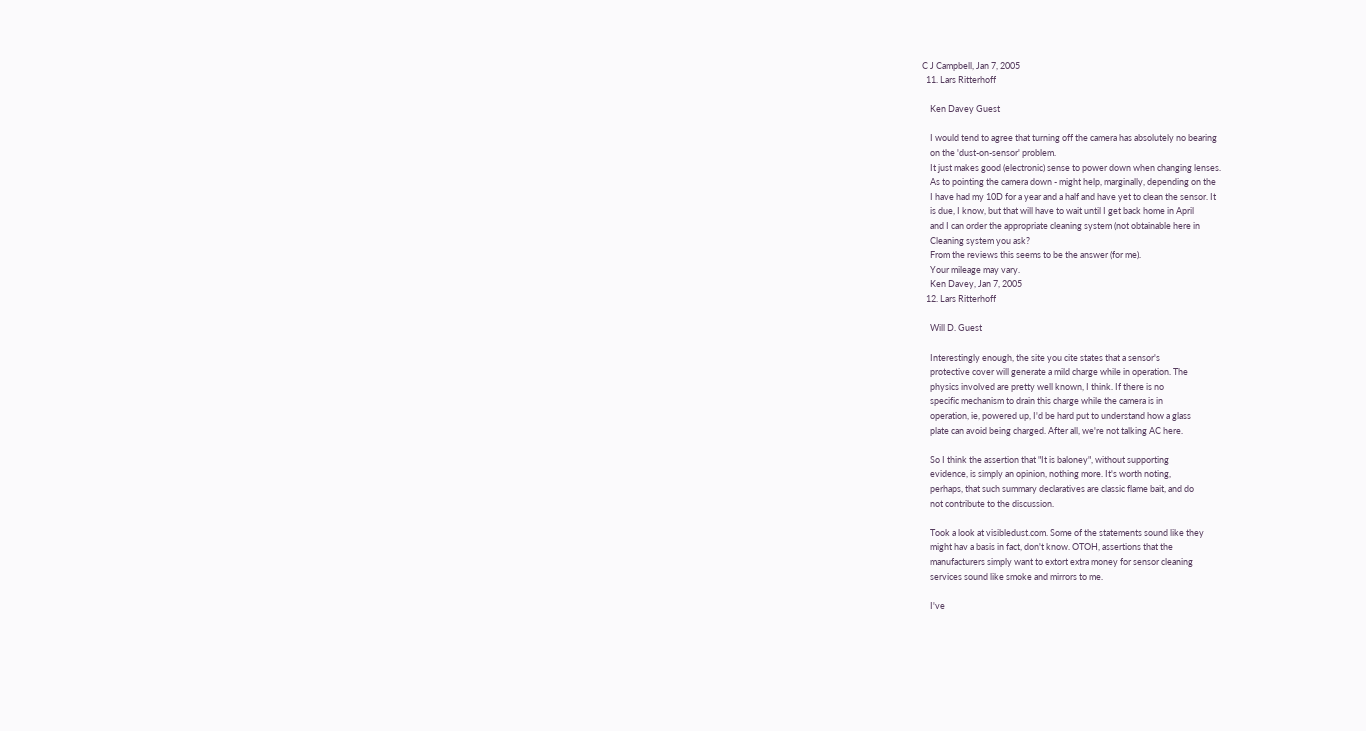C J Campbell, Jan 7, 2005
  11. Lars Ritterhoff

    Ken Davey Guest

    I would tend to agree that turning off the camera has absolutely no bearing
    on the 'dust-on-sensor' problem.
    It just makes good (electronic) sense to power down when changing lenses.
    As to pointing the camera down - might help, marginally, depending on the
    I have had my 10D for a year and a half and have yet to clean the sensor. It
    is due, I know, but that will have to wait until I get back home in April
    and I can order the appropriate cleaning system (not obtainable here in
    Cleaning system you ask?
    From the reviews this seems to be the answer (for me).
    Your mileage may vary.
    Ken Davey, Jan 7, 2005
  12. Lars Ritterhoff

    Will D. Guest

    Interestingly enough, the site you cite states that a sensor's
    protective cover will generate a mild charge while in operation. The
    physics involved are pretty well known, I think. If there is no
    specific mechanism to drain this charge while the camera is in
    operation, ie, powered up, I'd be hard put to understand how a glass
    plate can avoid being charged. After all, we're not talking AC here.

    So I think the assertion that "It is baloney", without supporting
    evidence, is simply an opinion, nothing more. It's worth noting,
    perhaps, that such summary declaratives are classic flame bait, and do
    not contribute to the discussion.

    Took a look at visibledust.com. Some of the statements sound like they
    might hav a basis in fact, don't know. OTOH, assertions that the
    manufacturers simply want to extort extra money for sensor cleaning
    services sound like smoke and mirrors to me.

    I've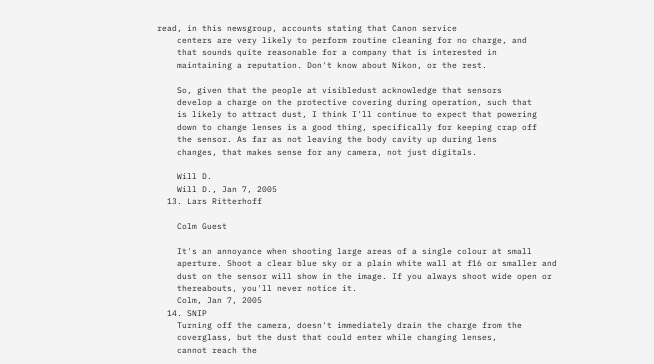read, in this newsgroup, accounts stating that Canon service
    centers are very likely to perform routine cleaning for no charge, and
    that sounds quite reasonable for a company that is interested in
    maintaining a reputation. Don't know about Nikon, or the rest.

    So, given that the people at visibledust acknowledge that sensors
    develop a charge on the protective covering during operation, such that
    is likely to attract dust, I think I'll continue to expect that powering
    down to change lenses is a good thing, specifically for keeping crap off
    the sensor. As far as not leaving the body cavity up during lens
    changes, that makes sense for any camera, not just digitals.

    Will D.
    Will D., Jan 7, 2005
  13. Lars Ritterhoff

    Colm Guest

    It's an annoyance when shooting large areas of a single colour at small
    aperture. Shoot a clear blue sky or a plain white wall at f16 or smaller and
    dust on the sensor will show in the image. If you always shoot wide open or
    thereabouts, you'll never notice it.
    Colm, Jan 7, 2005
  14. SNIP
    Turning off the camera, doesn't immediately drain the charge from the
    coverglass, but the dust that could enter while changing lenses,
    cannot reach the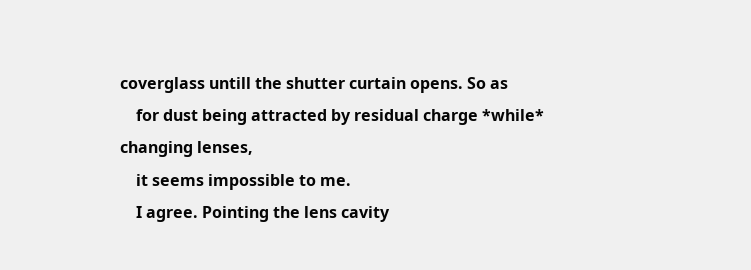coverglass untill the shutter curtain opens. So as
    for dust being attracted by residual charge *while* changing lenses,
    it seems impossible to me.
    I agree. Pointing the lens cavity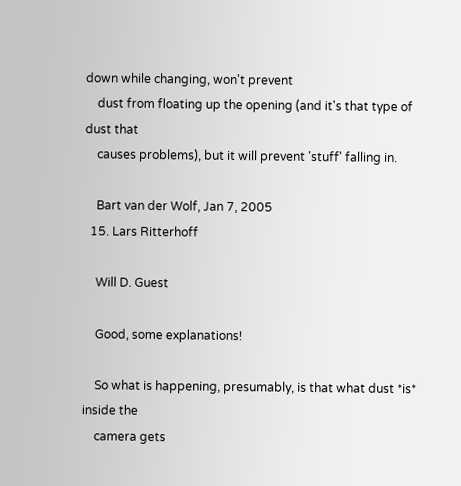down while changing, won't prevent
    dust from floating up the opening (and it's that type of dust that
    causes problems), but it will prevent 'stuff' falling in.

    Bart van der Wolf, Jan 7, 2005
  15. Lars Ritterhoff

    Will D. Guest

    Good, some explanations!

    So what is happening, presumably, is that what dust *is* inside the
    camera gets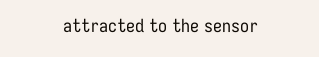attracted to the sensor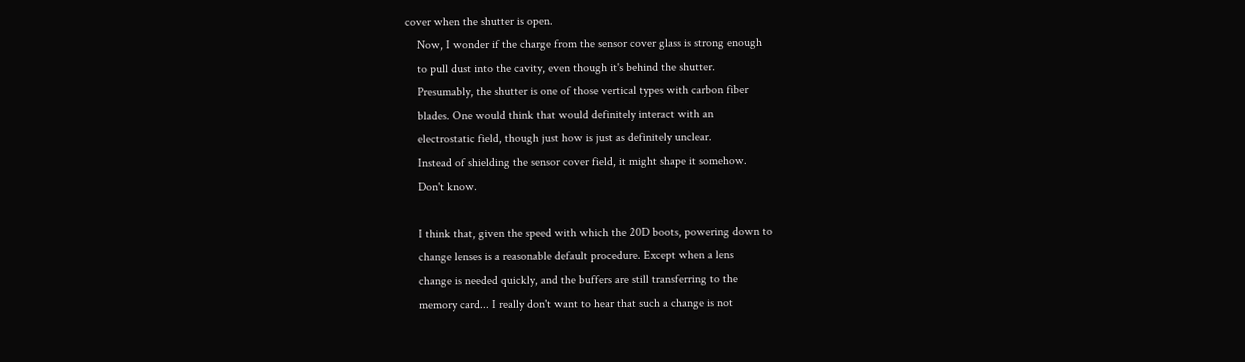cover when the shutter is open.
    Now, I wonder if the charge from the sensor cover glass is strong enough
    to pull dust into the cavity, even though it's behind the shutter.
    Presumably, the shutter is one of those vertical types with carbon fiber
    blades. One would think that would definitely interact with an
    electrostatic field, though just how is just as definitely unclear.
    Instead of shielding the sensor cover field, it might shape it somehow.
    Don't know.

    I think that, given the speed with which the 20D boots, powering down to
    change lenses is a reasonable default procedure. Except when a lens
    change is needed quickly, and the buffers are still transferring to the
    memory card... I really don't want to hear that such a change is not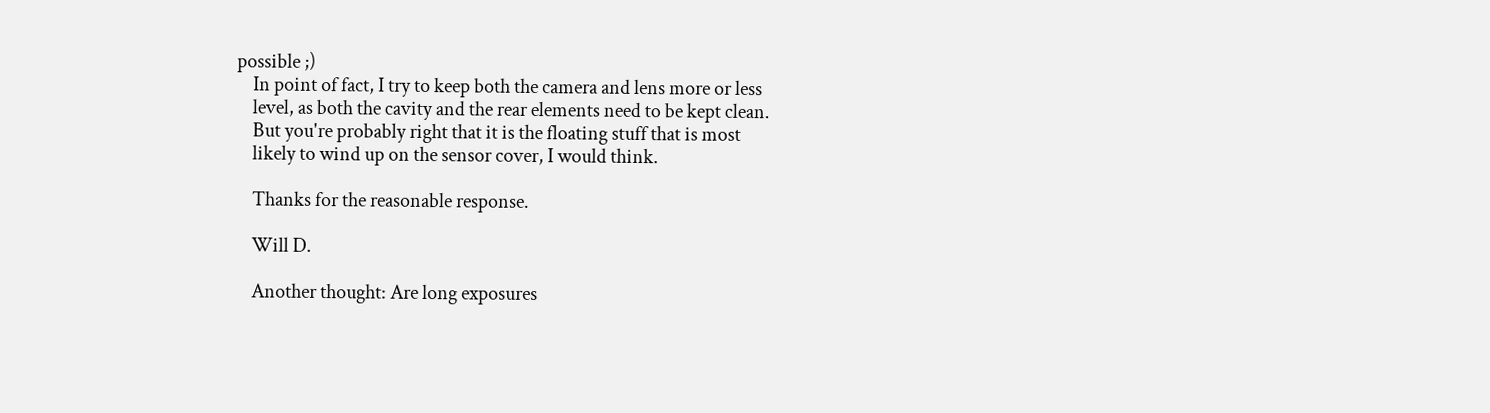possible ;)
    In point of fact, I try to keep both the camera and lens more or less
    level, as both the cavity and the rear elements need to be kept clean.
    But you're probably right that it is the floating stuff that is most
    likely to wind up on the sensor cover, I would think.

    Thanks for the reasonable response.

    Will D.

    Another thought: Are long exposures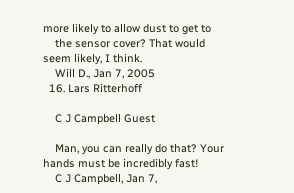more likely to allow dust to get to
    the sensor cover? That would seem likely, I think.
    Will D., Jan 7, 2005
  16. Lars Ritterhoff

    C J Campbell Guest

    Man, you can really do that? Your hands must be incredibly fast!
    C J Campbell, Jan 7,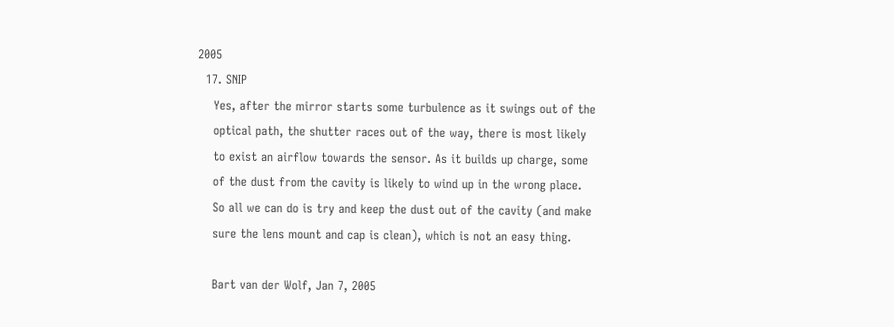2005
  17. SNIP
    Yes, after the mirror starts some turbulence as it swings out of the
    optical path, the shutter races out of the way, there is most likely
    to exist an airflow towards the sensor. As it builds up charge, some
    of the dust from the cavity is likely to wind up in the wrong place.
    So all we can do is try and keep the dust out of the cavity (and make
    sure the lens mount and cap is clean), which is not an easy thing.

    Bart van der Wolf, Jan 7, 2005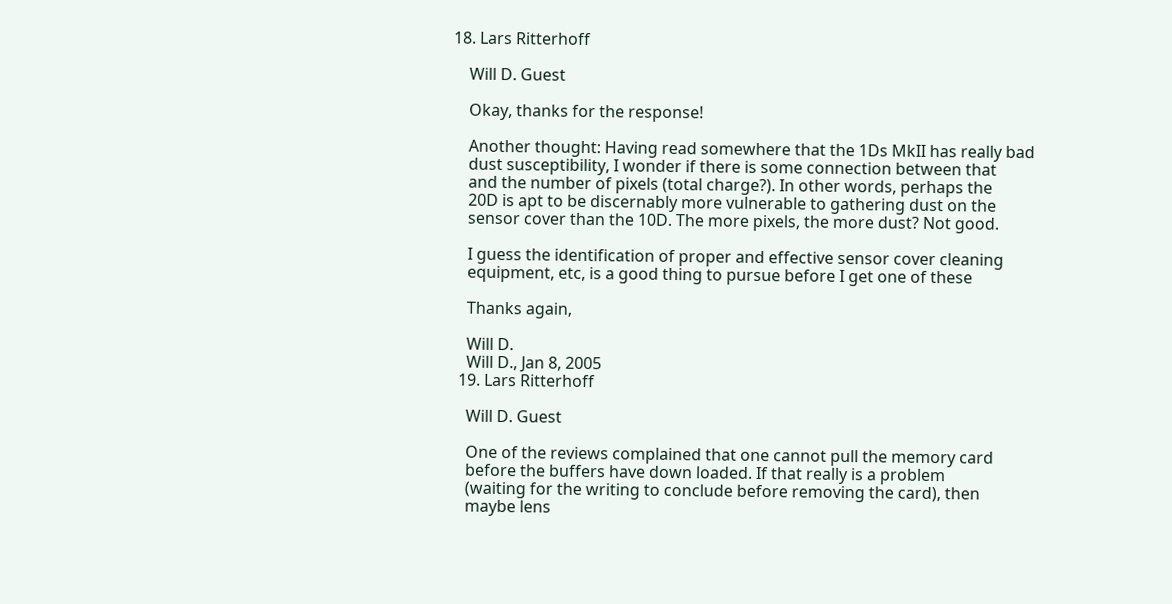18. Lars Ritterhoff

    Will D. Guest

    Okay, thanks for the response!

    Another thought: Having read somewhere that the 1Ds MkII has really bad
    dust susceptibility, I wonder if there is some connection between that
    and the number of pixels (total charge?). In other words, perhaps the
    20D is apt to be discernably more vulnerable to gathering dust on the
    sensor cover than the 10D. The more pixels, the more dust? Not good.

    I guess the identification of proper and effective sensor cover cleaning
    equipment, etc, is a good thing to pursue before I get one of these

    Thanks again,

    Will D.
    Will D., Jan 8, 2005
  19. Lars Ritterhoff

    Will D. Guest

    One of the reviews complained that one cannot pull the memory card
    before the buffers have down loaded. If that really is a problem
    (waiting for the writing to conclude before removing the card), then
    maybe lens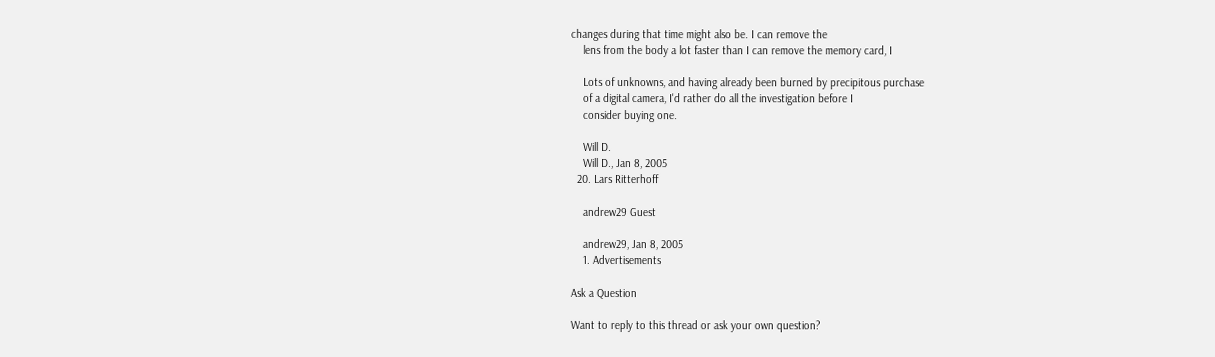changes during that time might also be. I can remove the
    lens from the body a lot faster than I can remove the memory card, I

    Lots of unknowns, and having already been burned by precipitous purchase
    of a digital camera, I'd rather do all the investigation before I
    consider buying one.

    Will D.
    Will D., Jan 8, 2005
  20. Lars Ritterhoff

    andrew29 Guest

    andrew29, Jan 8, 2005
    1. Advertisements

Ask a Question

Want to reply to this thread or ask your own question?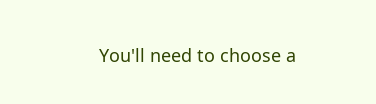You'll need to choose a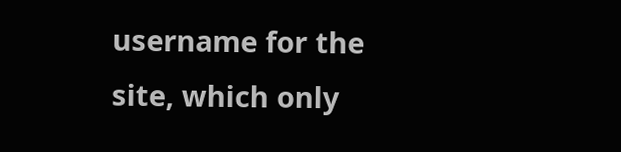username for the site, which only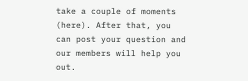take a couple of moments (here). After that, you can post your question and our members will help you out.